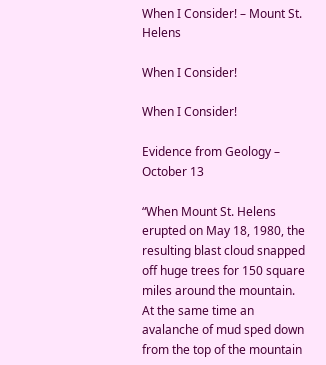When I Consider! – Mount St. Helens

When I Consider!

When I Consider!

Evidence from Geology – October 13

“When Mount St. Helens erupted on May 18, 1980, the resulting blast cloud snapped off huge trees for 150 square miles around the mountain. At the same time an avalanche of mud sped down from the top of the mountain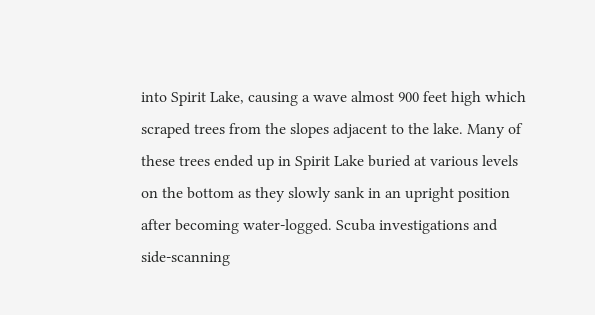into Spirit Lake, causing a wave almost 900 feet high which scraped trees from the slopes adjacent to the lake. Many of these trees ended up in Spirit Lake buried at various levels on the bottom as they slowly sank in an upright position after becoming water-logged. Scuba investigations and side-scanning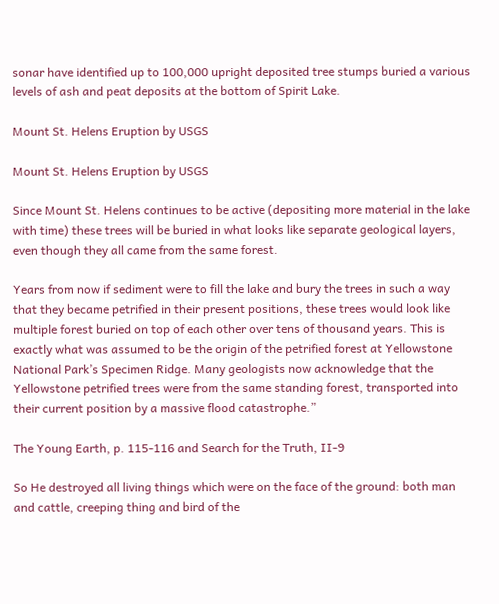sonar have identified up to 100,000 upright deposited tree stumps buried a various levels of ash and peat deposits at the bottom of Spirit Lake.

Mount St. Helens Eruption by USGS

Mount St. Helens Eruption by USGS

Since Mount St. Helens continues to be active (depositing more material in the lake with time) these trees will be buried in what looks like separate geological layers, even though they all came from the same forest.

Years from now if sediment were to fill the lake and bury the trees in such a way that they became petrified in their present positions, these trees would look like multiple forest buried on top of each other over tens of thousand years. This is exactly what was assumed to be the origin of the petrified forest at Yellowstone National Park’s Specimen Ridge. Many geologists now acknowledge that the Yellowstone petrified trees were from the same standing forest, transported into their current position by a massive flood catastrophe.”

The Young Earth, p. 115-116 and Search for the Truth, II-9

So He destroyed all living things which were on the face of the ground: both man and cattle, creeping thing and bird of the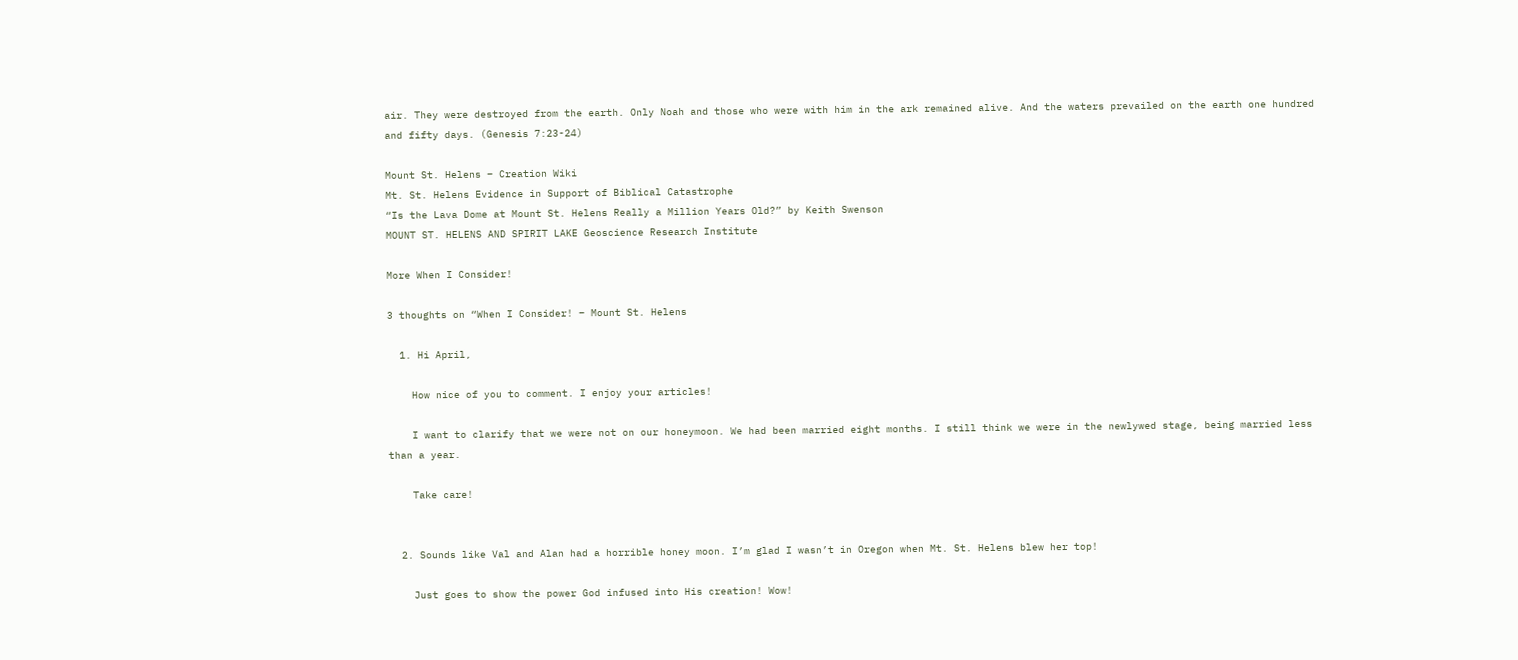air. They were destroyed from the earth. Only Noah and those who were with him in the ark remained alive. And the waters prevailed on the earth one hundred and fifty days. (Genesis 7:23-24)

Mount St. Helens – Creation Wiki
Mt. St. Helens Evidence in Support of Biblical Catastrophe
“Is the Lava Dome at Mount St. Helens Really a Million Years Old?” by Keith Swenson
MOUNT ST. HELENS AND SPIRIT LAKE Geoscience Research Institute

More When I Consider!

3 thoughts on “When I Consider! – Mount St. Helens

  1. Hi April,

    How nice of you to comment. I enjoy your articles!

    I want to clarify that we were not on our honeymoon. We had been married eight months. I still think we were in the newlywed stage, being married less than a year.

    Take care!


  2. Sounds like Val and Alan had a horrible honey moon. I’m glad I wasn’t in Oregon when Mt. St. Helens blew her top!

    Just goes to show the power God infused into His creation! Wow!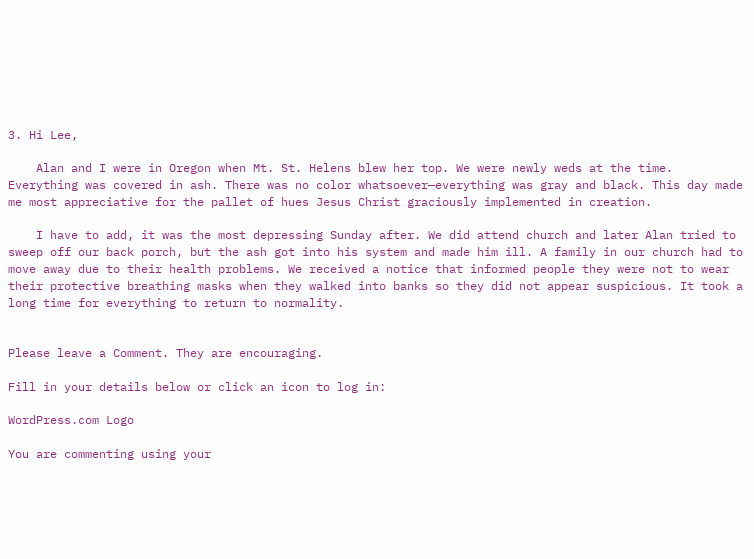3. Hi Lee,

    Alan and I were in Oregon when Mt. St. Helens blew her top. We were newly weds at the time. Everything was covered in ash. There was no color whatsoever—everything was gray and black. This day made me most appreciative for the pallet of hues Jesus Christ graciously implemented in creation.

    I have to add, it was the most depressing Sunday after. We did attend church and later Alan tried to sweep off our back porch, but the ash got into his system and made him ill. A family in our church had to move away due to their health problems. We received a notice that informed people they were not to wear their protective breathing masks when they walked into banks so they did not appear suspicious. It took a long time for everything to return to normality.


Please leave a Comment. They are encouraging.

Fill in your details below or click an icon to log in:

WordPress.com Logo

You are commenting using your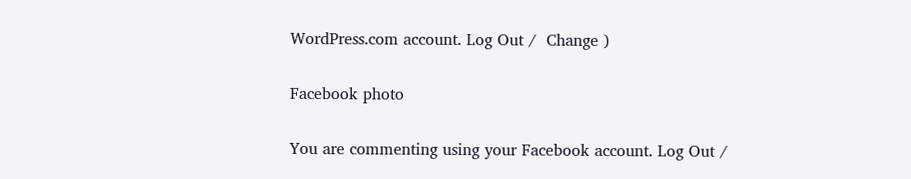WordPress.com account. Log Out /  Change )

Facebook photo

You are commenting using your Facebook account. Log Out /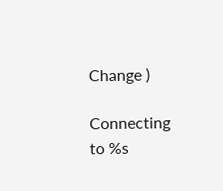Change )

Connecting to %s